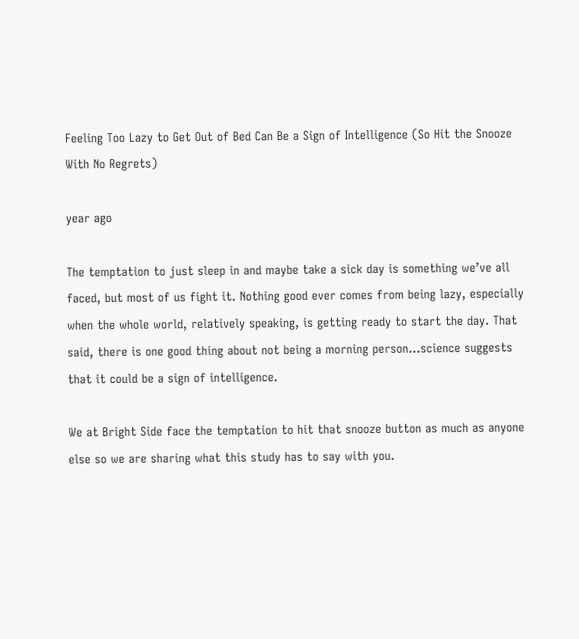Feeling Too Lazy to Get Out of Bed Can Be a Sign of Intelligence (So Hit the Snooze With No Regrets)

year ago

The temptation to just sleep in and maybe take a sick day is something we’ve all faced, but most of us fight it. Nothing good ever comes from being lazy, especially when the whole world, relatively speaking, is getting ready to start the day. That said, there is one good thing about not being a morning person...science suggests that it could be a sign of intelligence.

We at Bright Side face the temptation to hit that snooze button as much as anyone else so we are sharing what this study has to say with you.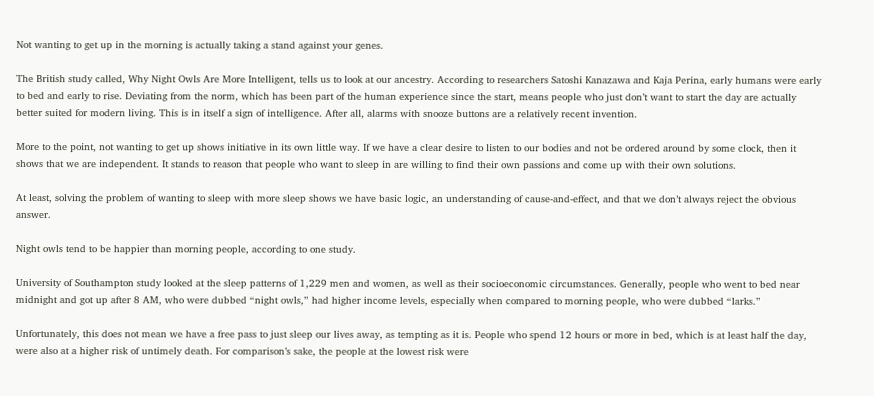Not wanting to get up in the morning is actually taking a stand against your genes.

The British study called, Why Night Owls Are More Intelligent, tells us to look at our ancestry. According to researchers Satoshi Kanazawa and Kaja Perina, early humans were early to bed and early to rise. Deviating from the norm, which has been part of the human experience since the start, means people who just don’t want to start the day are actually better suited for modern living. This is in itself a sign of intelligence. After all, alarms with snooze buttons are a relatively recent invention.

More to the point, not wanting to get up shows initiative in its own little way. If we have a clear desire to listen to our bodies and not be ordered around by some clock, then it shows that we are independent. It stands to reason that people who want to sleep in are willing to find their own passions and come up with their own solutions.

At least, solving the problem of wanting to sleep with more sleep shows we have basic logic, an understanding of cause-and-effect, and that we don’t always reject the obvious answer.

Night owls tend to be happier than morning people, according to one study.

University of Southampton study looked at the sleep patterns of 1,229 men and women, as well as their socioeconomic circumstances. Generally, people who went to bed near midnight and got up after 8 AM, who were dubbed “night owls,” had higher income levels, especially when compared to morning people, who were dubbed “larks.”

Unfortunately, this does not mean we have a free pass to just sleep our lives away, as tempting as it is. People who spend 12 hours or more in bed, which is at least half the day, were also at a higher risk of untimely death. For comparison’s sake, the people at the lowest risk were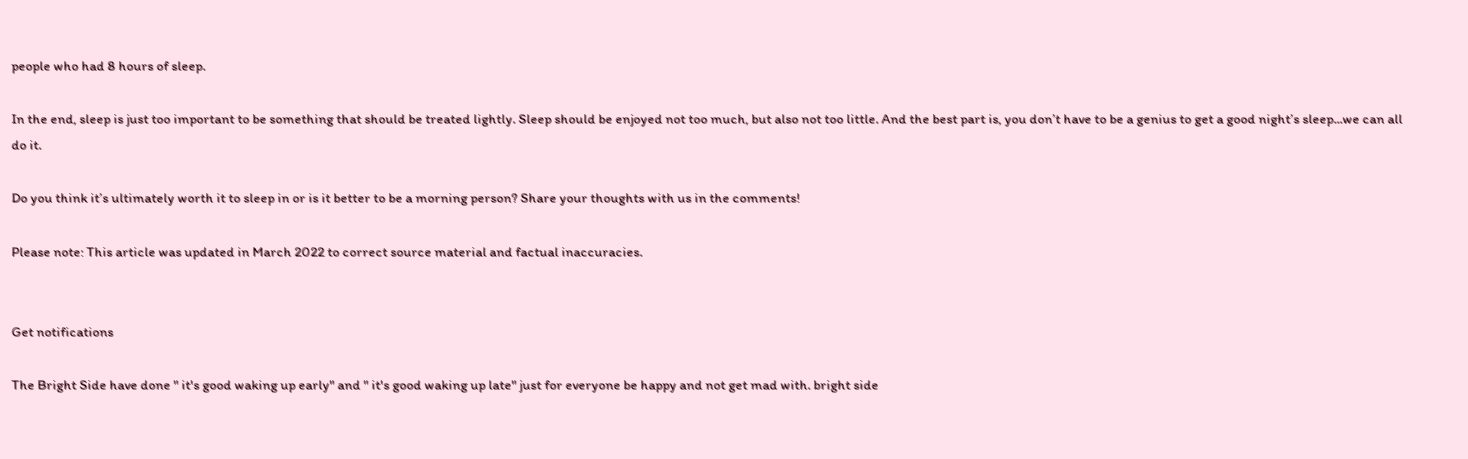people who had 8 hours of sleep.

In the end, sleep is just too important to be something that should be treated lightly. Sleep should be enjoyed not too much, but also not too little. And the best part is, you don’t have to be a genius to get a good night’s sleep...we can all do it.

Do you think it’s ultimately worth it to sleep in or is it better to be a morning person? Share your thoughts with us in the comments!

Please note: This article was updated in March 2022 to correct source material and factual inaccuracies.


Get notifications

The Bright Side have done " it's good waking up early" and " it's good waking up late" just for everyone be happy and not get mad with. bright side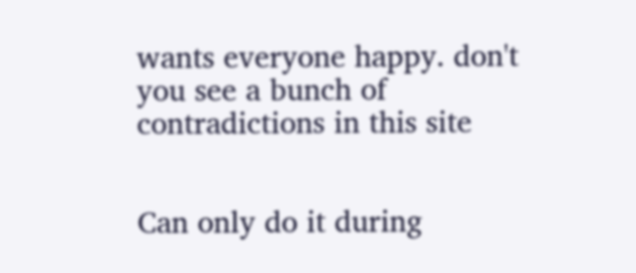wants everyone happy. don't you see a bunch of contradictions in this site


Can only do it during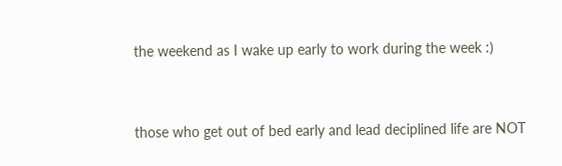the weekend as I wake up early to work during the week :)


those who get out of bed early and lead deciplined life are NOT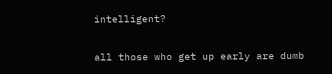intelligent?

all those who get up early are dumb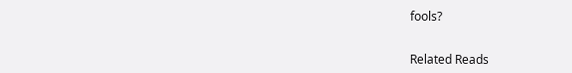fools?


Related Reads